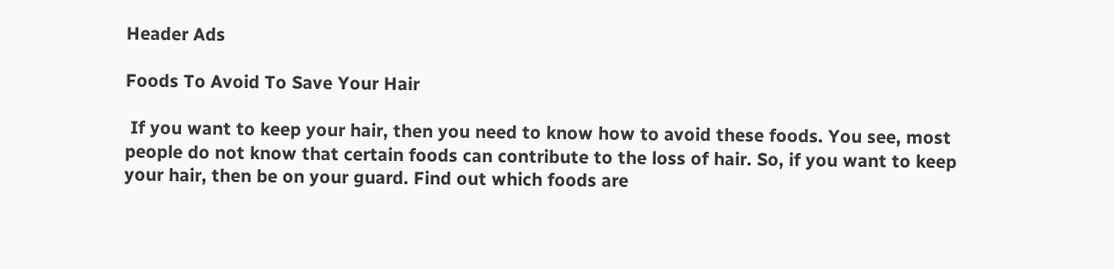Header Ads

Foods To Avoid To Save Your Hair

 If you want to keep your hair, then you need to know how to avoid these foods. You see, most people do not know that certain foods can contribute to the loss of hair. So, if you want to keep your hair, then be on your guard. Find out which foods are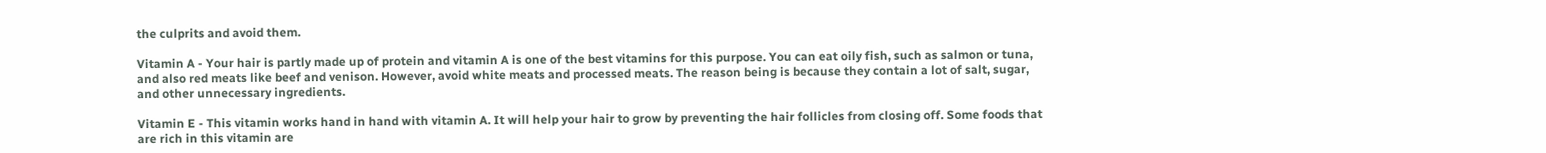the culprits and avoid them.

Vitamin A - Your hair is partly made up of protein and vitamin A is one of the best vitamins for this purpose. You can eat oily fish, such as salmon or tuna, and also red meats like beef and venison. However, avoid white meats and processed meats. The reason being is because they contain a lot of salt, sugar, and other unnecessary ingredients.

Vitamin E - This vitamin works hand in hand with vitamin A. It will help your hair to grow by preventing the hair follicles from closing off. Some foods that are rich in this vitamin are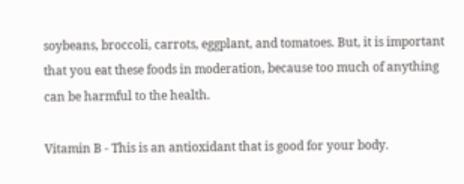soybeans, broccoli, carrots, eggplant, and tomatoes. But, it is important that you eat these foods in moderation, because too much of anything can be harmful to the health.

Vitamin B - This is an antioxidant that is good for your body.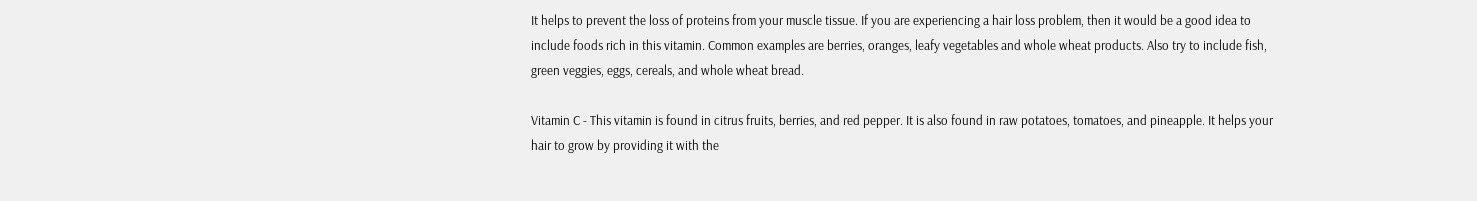It helps to prevent the loss of proteins from your muscle tissue. If you are experiencing a hair loss problem, then it would be a good idea to include foods rich in this vitamin. Common examples are berries, oranges, leafy vegetables and whole wheat products. Also try to include fish, green veggies, eggs, cereals, and whole wheat bread.

Vitamin C - This vitamin is found in citrus fruits, berries, and red pepper. It is also found in raw potatoes, tomatoes, and pineapple. It helps your hair to grow by providing it with the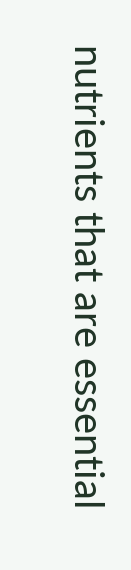nutrients that are essential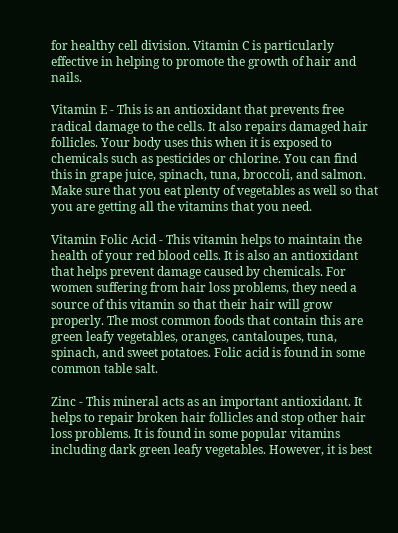for healthy cell division. Vitamin C is particularly effective in helping to promote the growth of hair and nails.

Vitamin E - This is an antioxidant that prevents free radical damage to the cells. It also repairs damaged hair follicles. Your body uses this when it is exposed to chemicals such as pesticides or chlorine. You can find this in grape juice, spinach, tuna, broccoli, and salmon. Make sure that you eat plenty of vegetables as well so that you are getting all the vitamins that you need.

Vitamin Folic Acid - This vitamin helps to maintain the health of your red blood cells. It is also an antioxidant that helps prevent damage caused by chemicals. For women suffering from hair loss problems, they need a source of this vitamin so that their hair will grow properly. The most common foods that contain this are green leafy vegetables, oranges, cantaloupes, tuna, spinach, and sweet potatoes. Folic acid is found in some common table salt.

Zinc - This mineral acts as an important antioxidant. It helps to repair broken hair follicles and stop other hair loss problems. It is found in some popular vitamins including dark green leafy vegetables. However, it is best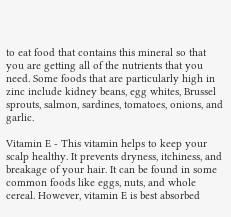to eat food that contains this mineral so that you are getting all of the nutrients that you need. Some foods that are particularly high in zinc include kidney beans, egg whites, Brussel sprouts, salmon, sardines, tomatoes, onions, and garlic.

Vitamin E - This vitamin helps to keep your scalp healthy. It prevents dryness, itchiness, and breakage of your hair. It can be found in some common foods like eggs, nuts, and whole cereal. However, vitamin E is best absorbed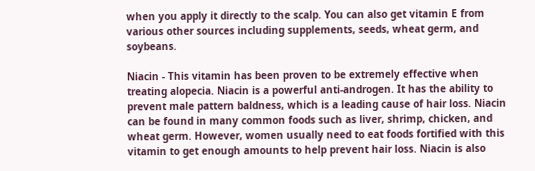when you apply it directly to the scalp. You can also get vitamin E from various other sources including supplements, seeds, wheat germ, and soybeans.

Niacin - This vitamin has been proven to be extremely effective when treating alopecia. Niacin is a powerful anti-androgen. It has the ability to prevent male pattern baldness, which is a leading cause of hair loss. Niacin can be found in many common foods such as liver, shrimp, chicken, and wheat germ. However, women usually need to eat foods fortified with this vitamin to get enough amounts to help prevent hair loss. Niacin is also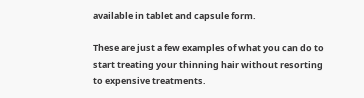available in tablet and capsule form.

These are just a few examples of what you can do to start treating your thinning hair without resorting to expensive treatments.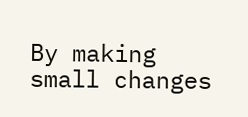By making small changes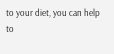to your diet, you can help to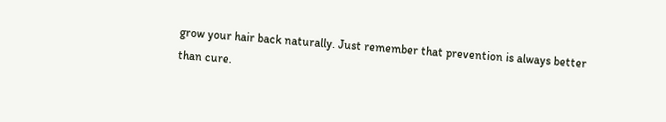grow your hair back naturally. Just remember that prevention is always better than cure.